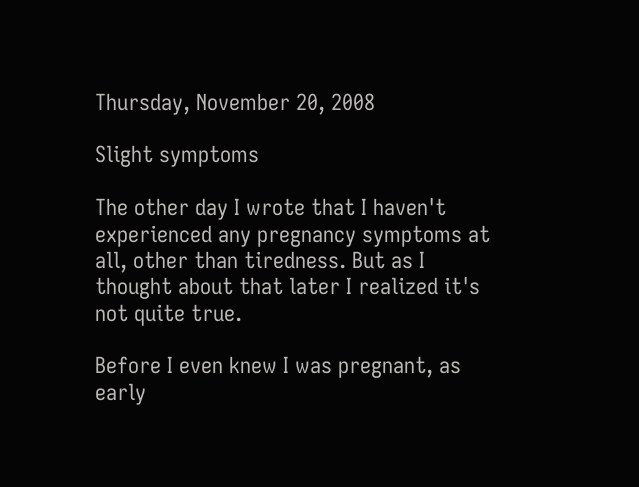Thursday, November 20, 2008

Slight symptoms

The other day I wrote that I haven't experienced any pregnancy symptoms at all, other than tiredness. But as I thought about that later I realized it's not quite true.

Before I even knew I was pregnant, as early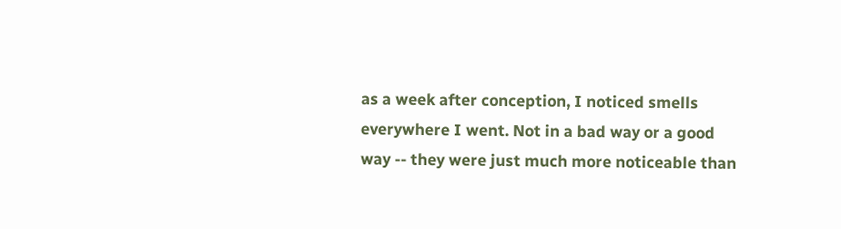as a week after conception, I noticed smells everywhere I went. Not in a bad way or a good way -- they were just much more noticeable than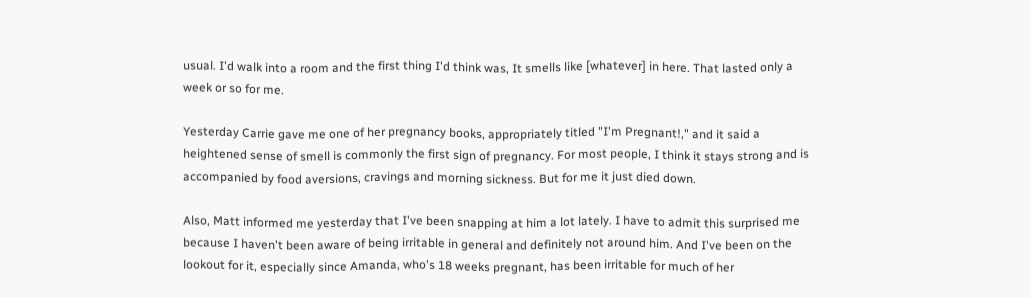usual. I'd walk into a room and the first thing I'd think was, It smells like [whatever] in here. That lasted only a week or so for me.

Yesterday Carrie gave me one of her pregnancy books, appropriately titled "I'm Pregnant!," and it said a heightened sense of smell is commonly the first sign of pregnancy. For most people, I think it stays strong and is accompanied by food aversions, cravings and morning sickness. But for me it just died down.

Also, Matt informed me yesterday that I've been snapping at him a lot lately. I have to admit this surprised me because I haven't been aware of being irritable in general and definitely not around him. And I've been on the lookout for it, especially since Amanda, who's 18 weeks pregnant, has been irritable for much of her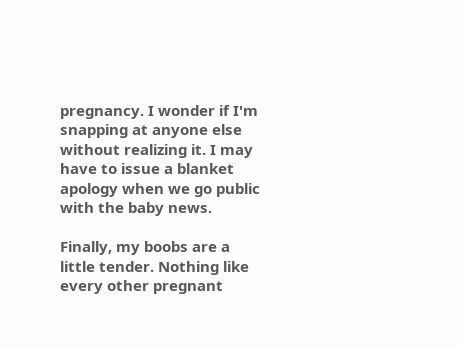pregnancy. I wonder if I'm snapping at anyone else without realizing it. I may have to issue a blanket apology when we go public with the baby news.

Finally, my boobs are a little tender. Nothing like every other pregnant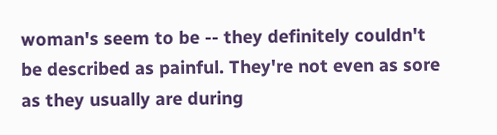woman's seem to be -- they definitely couldn't be described as painful. They're not even as sore as they usually are during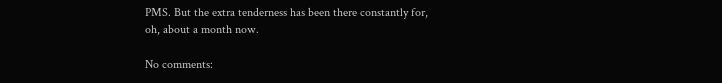PMS. But the extra tenderness has been there constantly for, oh, about a month now.

No comments: